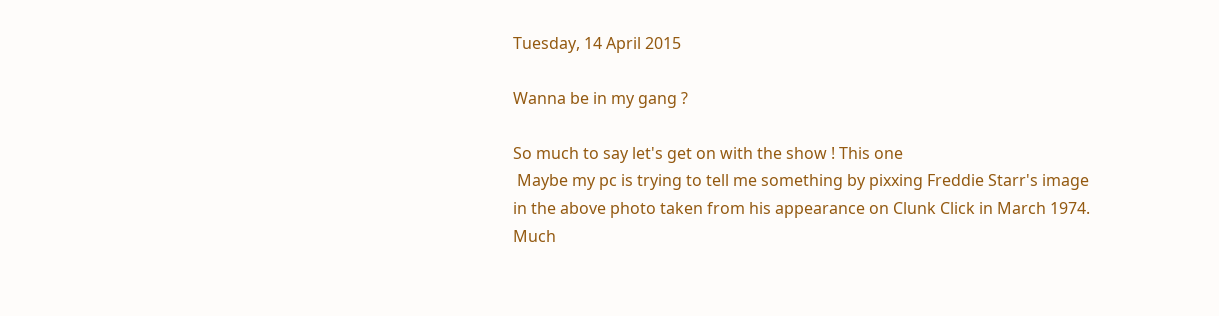Tuesday, 14 April 2015

Wanna be in my gang ?

So much to say let's get on with the show ! This one
 Maybe my pc is trying to tell me something by pixxing Freddie Starr's image in the above photo taken from his appearance on Clunk Click in March 1974. Much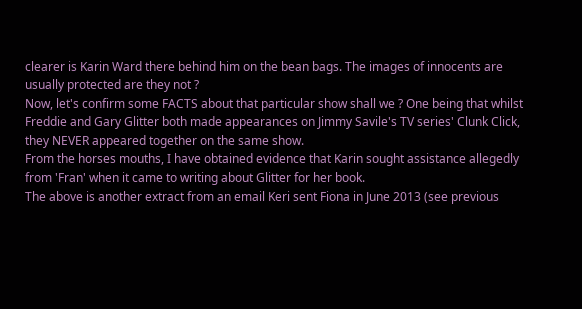clearer is Karin Ward there behind him on the bean bags. The images of innocents are usually protected are they not ?
Now, let's confirm some FACTS about that particular show shall we ? One being that whilst Freddie and Gary Glitter both made appearances on Jimmy Savile's TV series' Clunk Click, they NEVER appeared together on the same show.
From the horses mouths, I have obtained evidence that Karin sought assistance allegedly from 'Fran' when it came to writing about Glitter for her book.
The above is another extract from an email Keri sent Fiona in June 2013 (see previous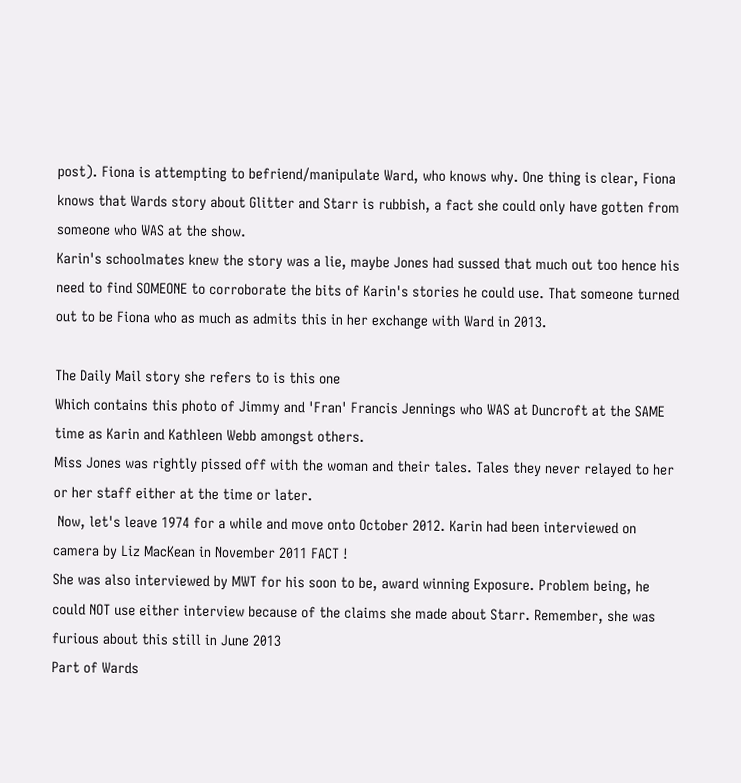post). Fiona is attempting to befriend/manipulate Ward, who knows why. One thing is clear, Fiona knows that Wards story about Glitter and Starr is rubbish, a fact she could only have gotten from someone who WAS at the show.
Karin's schoolmates knew the story was a lie, maybe Jones had sussed that much out too hence his need to find SOMEONE to corroborate the bits of Karin's stories he could use. That someone turned out to be Fiona who as much as admits this in her exchange with Ward in 2013.

The Daily Mail story she refers to is this one
Which contains this photo of Jimmy and 'Fran' Francis Jennings who WAS at Duncroft at the SAME time as Karin and Kathleen Webb amongst others.
Miss Jones was rightly pissed off with the woman and their tales. Tales they never relayed to her or her staff either at the time or later.
 Now, let's leave 1974 for a while and move onto October 2012. Karin had been interviewed on camera by Liz MacKean in November 2011 FACT !
She was also interviewed by MWT for his soon to be, award winning Exposure. Problem being, he could NOT use either interview because of the claims she made about Starr. Remember, she was furious about this still in June 2013
Part of Wards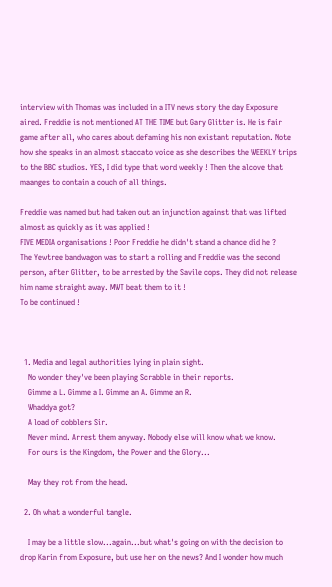interview with Thomas was included in a ITV news story the day Exposure aired. Freddie is not mentioned AT THE TIME but Gary Glitter is. He is fair game after all, who cares about defaming his non existant reputation. Note how she speaks in an almost staccato voice as she describes the WEEKLY trips to the BBC studios. YES, I did type that word weekly ! Then the alcove that maanges to contain a couch of all things.

Freddie was named but had taken out an injunction against that was lifted almost as quickly as it was applied !
FIVE MEDIA organisations ! Poor Freddie he didn't stand a chance did he ?
The Yewtree bandwagon was to start a rolling and Freddie was the second person, after Glitter, to be arrested by the Savile cops. They did not release him name straight away. MWT beat them to it !
To be continued !



  1. Media and legal authorities lying in plain sight.
    No wonder they've been playing Scrabble in their reports.
    Gimme a L. Gimme a I. Gimme an A. Gimme an R.
    Whaddya got?
    A load of cobblers Sir.
    Never mind. Arrest them anyway. Nobody else will know what we know.
    For ours is the Kingdom, the Power and the Glory...

    May they rot from the head.

  2. Oh what a wonderful tangle.

    I may be a little slow...again...but what's going on with the decision to drop Karin from Exposure, but use her on the news? And I wonder how much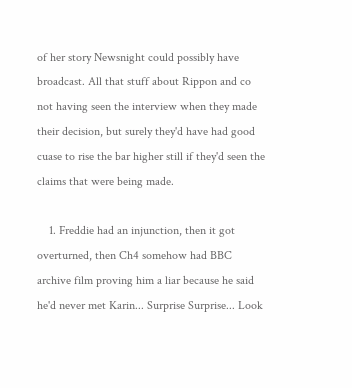of her story Newsnight could possibly have broadcast. All that stuff about Rippon and co not having seen the interview when they made their decision, but surely they'd have had good cuase to rise the bar higher still if they'd seen the claims that were being made.

    1. Freddie had an injunction, then it got overturned, then Ch4 somehow had BBC archive film proving him a liar because he said he'd never met Karin... Surprise Surprise... Look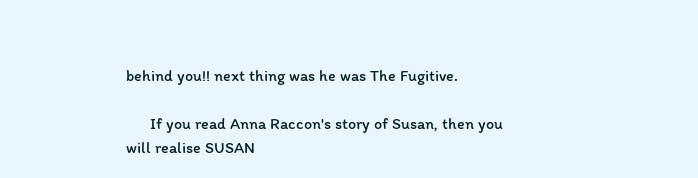behind you!! next thing was he was The Fugitive.

      If you read Anna Raccon's story of Susan, then you will realise SUSAN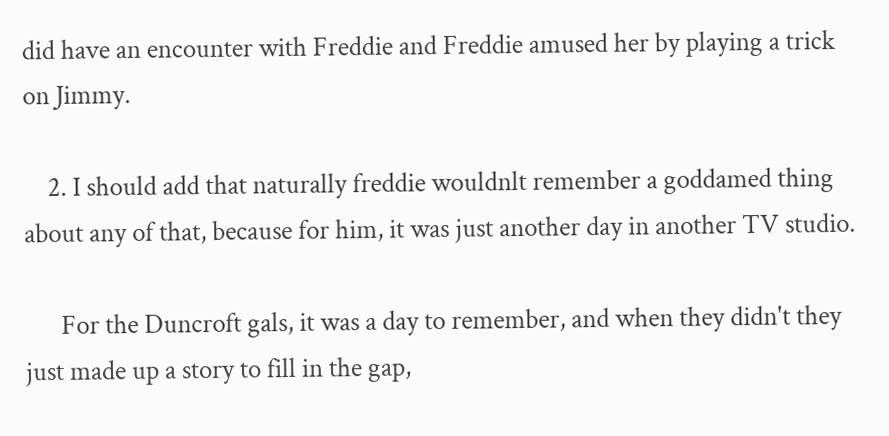did have an encounter with Freddie and Freddie amused her by playing a trick on Jimmy.

    2. I should add that naturally freddie wouldnlt remember a goddamed thing about any of that, because for him, it was just another day in another TV studio.

      For the Duncroft gals, it was a day to remember, and when they didn't they just made up a story to fill in the gap,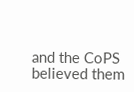and the CoPS believed them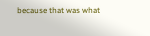because that was what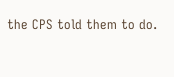the CPS told them to do.